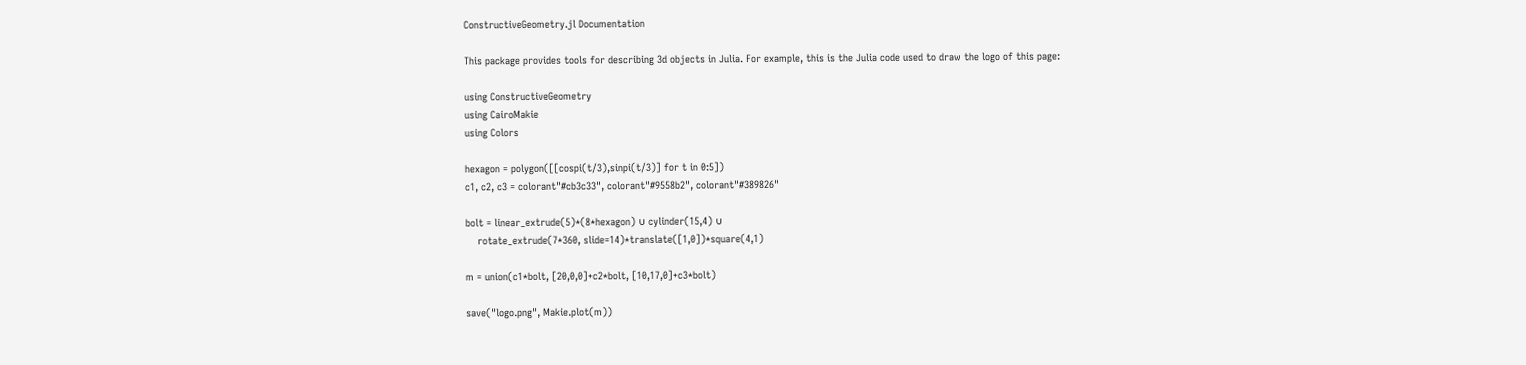ConstructiveGeometry.jl Documentation

This package provides tools for describing 3d objects in Julia. For example, this is the Julia code used to draw the logo of this page:

using ConstructiveGeometry
using CairoMakie
using Colors

hexagon = polygon([[cospi(t/3),sinpi(t/3)] for t in 0:5])
c1, c2, c3 = colorant"#cb3c33", colorant"#9558b2", colorant"#389826"

bolt = linear_extrude(5)*(8*hexagon) ∪ cylinder(15,4) ∪
    rotate_extrude(7*360, slide=14)*translate([1,0])*square(4,1)

m = union(c1*bolt, [20,0,0]+c2*bolt, [10,17,0]+c3*bolt)

save("logo.png", Makie.plot(m))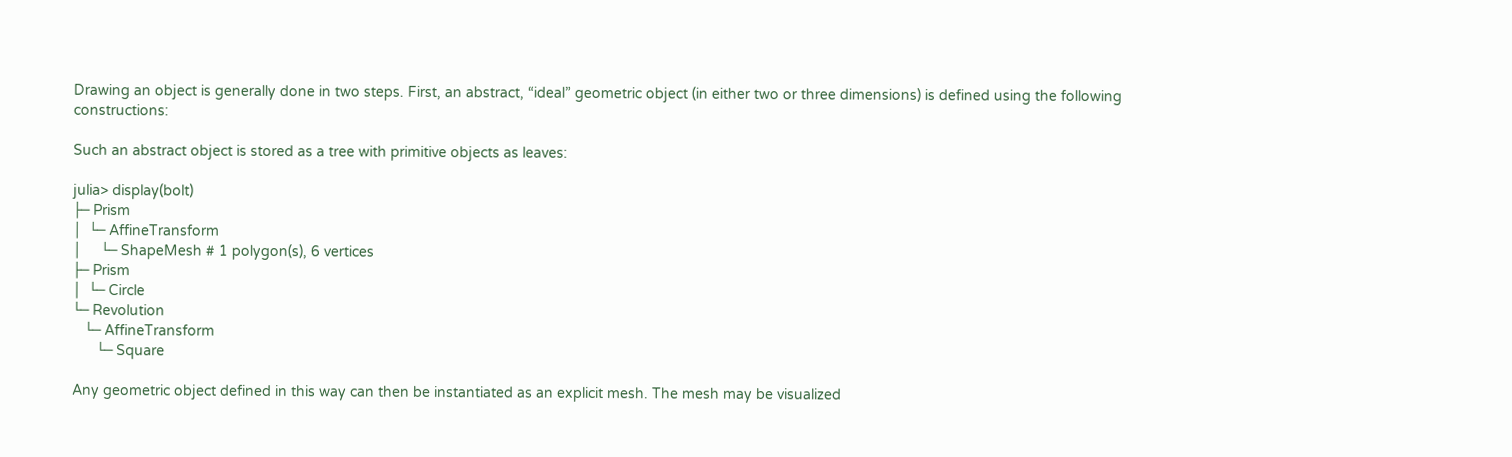Drawing an object is generally done in two steps. First, an abstract, “ideal” geometric object (in either two or three dimensions) is defined using the following constructions:

Such an abstract object is stored as a tree with primitive objects as leaves:

julia> display(bolt)
├─ Prism
│  └─ AffineTransform
│     └─ ShapeMesh # 1 polygon(s), 6 vertices
├─ Prism
│  └─ Circle
└─ Revolution
   └─ AffineTransform
      └─ Square

Any geometric object defined in this way can then be instantiated as an explicit mesh. The mesh may be visualized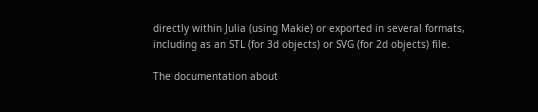directly within Julia (using Makie) or exported in several formats, including as an STL (for 3d objects) or SVG (for 2d objects) file.

The documentation about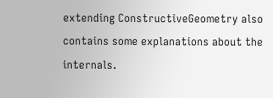extending ConstructiveGeometry also contains some explanations about the internals.